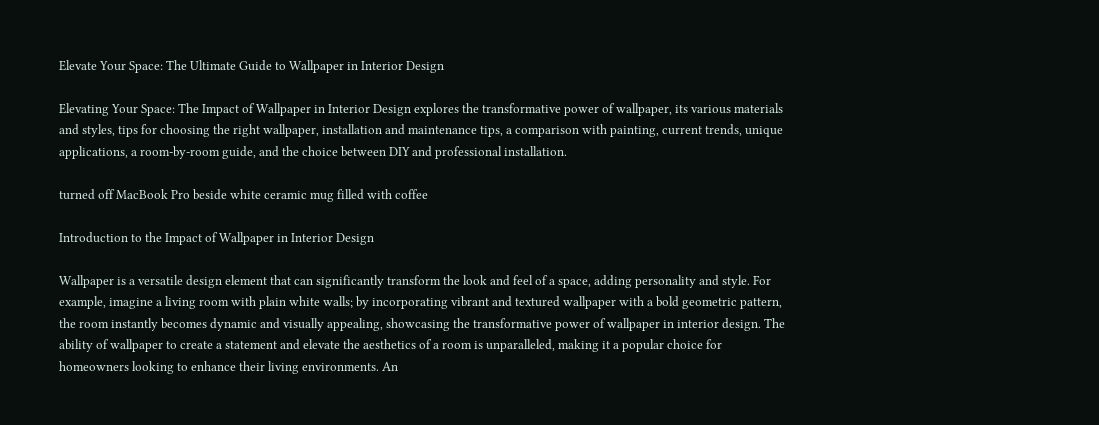Elevate Your Space: The Ultimate Guide to Wallpaper in Interior Design

Elevating Your Space: The Impact of Wallpaper in Interior Design explores the transformative power of wallpaper, its various materials and styles, tips for choosing the right wallpaper, installation and maintenance tips, a comparison with painting, current trends, unique applications, a room-by-room guide, and the choice between DIY and professional installation.

turned off MacBook Pro beside white ceramic mug filled with coffee

Introduction to the Impact of Wallpaper in Interior Design

Wallpaper is a versatile design element that can significantly transform the look and feel of a space, adding personality and style. For example, imagine a living room with plain white walls; by incorporating vibrant and textured wallpaper with a bold geometric pattern, the room instantly becomes dynamic and visually appealing, showcasing the transformative power of wallpaper in interior design. The ability of wallpaper to create a statement and elevate the aesthetics of a room is unparalleled, making it a popular choice for homeowners looking to enhance their living environments. An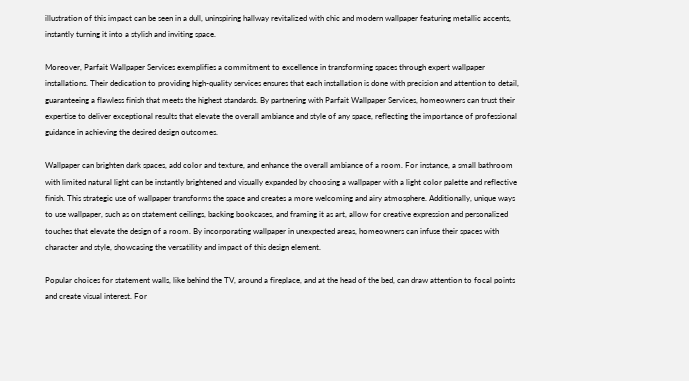illustration of this impact can be seen in a dull, uninspiring hallway revitalized with chic and modern wallpaper featuring metallic accents, instantly turning it into a stylish and inviting space.

Moreover, Parfait Wallpaper Services exemplifies a commitment to excellence in transforming spaces through expert wallpaper installations. Their dedication to providing high-quality services ensures that each installation is done with precision and attention to detail, guaranteeing a flawless finish that meets the highest standards. By partnering with Parfait Wallpaper Services, homeowners can trust their expertise to deliver exceptional results that elevate the overall ambiance and style of any space, reflecting the importance of professional guidance in achieving the desired design outcomes.

Wallpaper can brighten dark spaces, add color and texture, and enhance the overall ambiance of a room. For instance, a small bathroom with limited natural light can be instantly brightened and visually expanded by choosing a wallpaper with a light color palette and reflective finish. This strategic use of wallpaper transforms the space and creates a more welcoming and airy atmosphere. Additionally, unique ways to use wallpaper, such as on statement ceilings, backing bookcases, and framing it as art, allow for creative expression and personalized touches that elevate the design of a room. By incorporating wallpaper in unexpected areas, homeowners can infuse their spaces with character and style, showcasing the versatility and impact of this design element.

Popular choices for statement walls, like behind the TV, around a fireplace, and at the head of the bed, can draw attention to focal points and create visual interest. For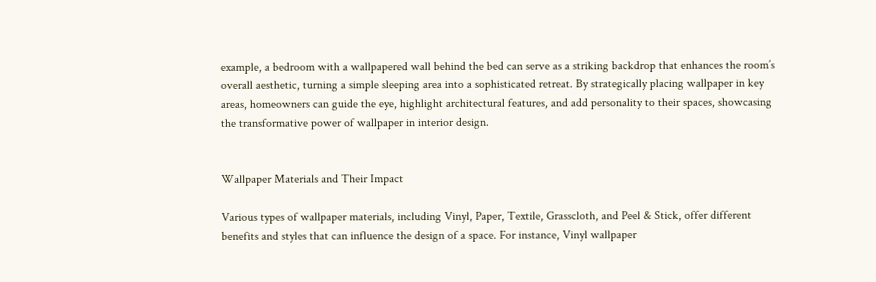example, a bedroom with a wallpapered wall behind the bed can serve as a striking backdrop that enhances the room’s overall aesthetic, turning a simple sleeping area into a sophisticated retreat. By strategically placing wallpaper in key areas, homeowners can guide the eye, highlight architectural features, and add personality to their spaces, showcasing the transformative power of wallpaper in interior design.


Wallpaper Materials and Their Impact

Various types of wallpaper materials, including Vinyl, Paper, Textile, Grasscloth, and Peel & Stick, offer different benefits and styles that can influence the design of a space. For instance, Vinyl wallpaper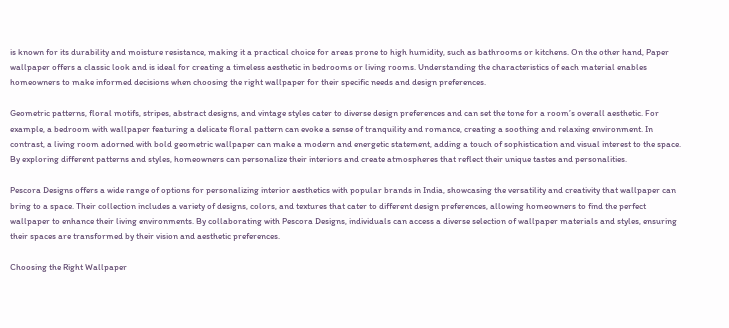is known for its durability and moisture resistance, making it a practical choice for areas prone to high humidity, such as bathrooms or kitchens. On the other hand, Paper wallpaper offers a classic look and is ideal for creating a timeless aesthetic in bedrooms or living rooms. Understanding the characteristics of each material enables homeowners to make informed decisions when choosing the right wallpaper for their specific needs and design preferences.

Geometric patterns, floral motifs, stripes, abstract designs, and vintage styles cater to diverse design preferences and can set the tone for a room’s overall aesthetic. For example, a bedroom with wallpaper featuring a delicate floral pattern can evoke a sense of tranquility and romance, creating a soothing and relaxing environment. In contrast, a living room adorned with bold geometric wallpaper can make a modern and energetic statement, adding a touch of sophistication and visual interest to the space. By exploring different patterns and styles, homeowners can personalize their interiors and create atmospheres that reflect their unique tastes and personalities.

Pescora Designs offers a wide range of options for personalizing interior aesthetics with popular brands in India, showcasing the versatility and creativity that wallpaper can bring to a space. Their collection includes a variety of designs, colors, and textures that cater to different design preferences, allowing homeowners to find the perfect wallpaper to enhance their living environments. By collaborating with Pescora Designs, individuals can access a diverse selection of wallpaper materials and styles, ensuring their spaces are transformed by their vision and aesthetic preferences.

Choosing the Right Wallpaper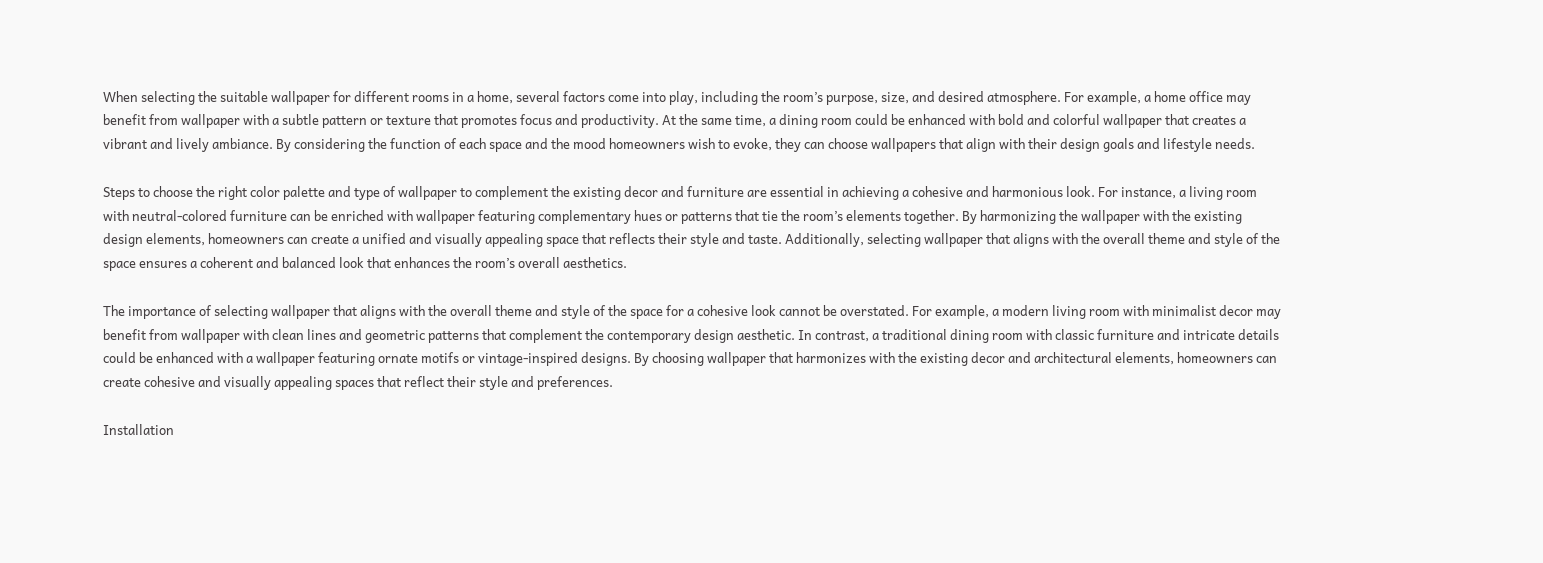When selecting the suitable wallpaper for different rooms in a home, several factors come into play, including the room’s purpose, size, and desired atmosphere. For example, a home office may benefit from wallpaper with a subtle pattern or texture that promotes focus and productivity. At the same time, a dining room could be enhanced with bold and colorful wallpaper that creates a vibrant and lively ambiance. By considering the function of each space and the mood homeowners wish to evoke, they can choose wallpapers that align with their design goals and lifestyle needs.

Steps to choose the right color palette and type of wallpaper to complement the existing decor and furniture are essential in achieving a cohesive and harmonious look. For instance, a living room with neutral-colored furniture can be enriched with wallpaper featuring complementary hues or patterns that tie the room’s elements together. By harmonizing the wallpaper with the existing design elements, homeowners can create a unified and visually appealing space that reflects their style and taste. Additionally, selecting wallpaper that aligns with the overall theme and style of the space ensures a coherent and balanced look that enhances the room’s overall aesthetics.

The importance of selecting wallpaper that aligns with the overall theme and style of the space for a cohesive look cannot be overstated. For example, a modern living room with minimalist decor may benefit from wallpaper with clean lines and geometric patterns that complement the contemporary design aesthetic. In contrast, a traditional dining room with classic furniture and intricate details could be enhanced with a wallpaper featuring ornate motifs or vintage-inspired designs. By choosing wallpaper that harmonizes with the existing decor and architectural elements, homeowners can create cohesive and visually appealing spaces that reflect their style and preferences.

Installation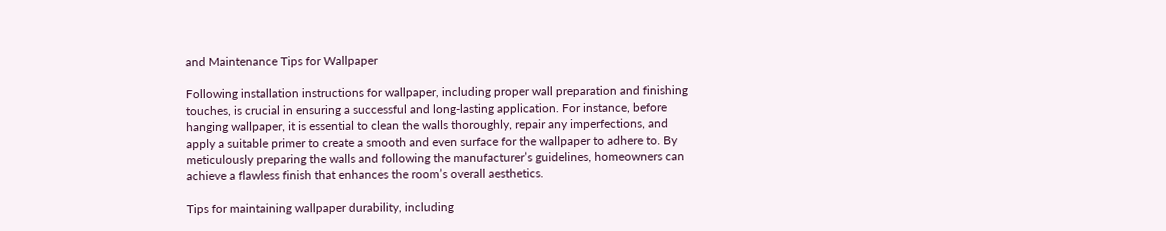and Maintenance Tips for Wallpaper

Following installation instructions for wallpaper, including proper wall preparation and finishing touches, is crucial in ensuring a successful and long-lasting application. For instance, before hanging wallpaper, it is essential to clean the walls thoroughly, repair any imperfections, and apply a suitable primer to create a smooth and even surface for the wallpaper to adhere to. By meticulously preparing the walls and following the manufacturer’s guidelines, homeowners can achieve a flawless finish that enhances the room’s overall aesthetics.

Tips for maintaining wallpaper durability, including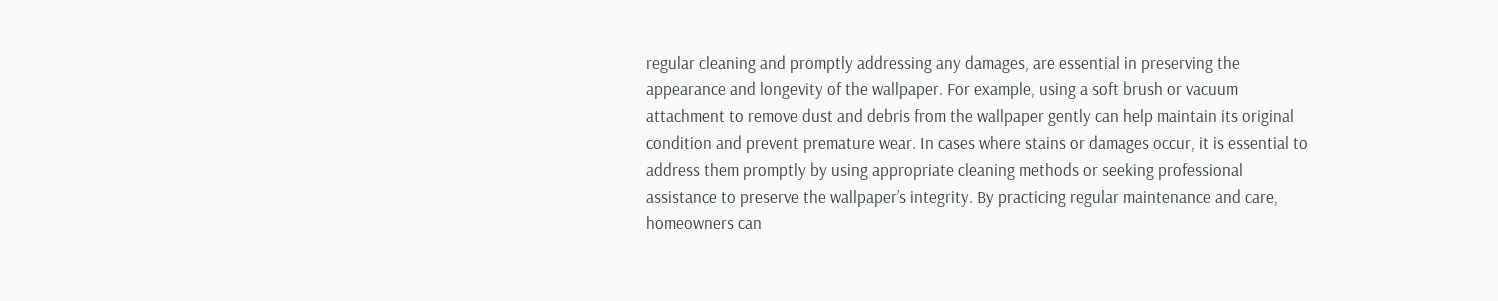regular cleaning and promptly addressing any damages, are essential in preserving the appearance and longevity of the wallpaper. For example, using a soft brush or vacuum attachment to remove dust and debris from the wallpaper gently can help maintain its original condition and prevent premature wear. In cases where stains or damages occur, it is essential to address them promptly by using appropriate cleaning methods or seeking professional assistance to preserve the wallpaper’s integrity. By practicing regular maintenance and care, homeowners can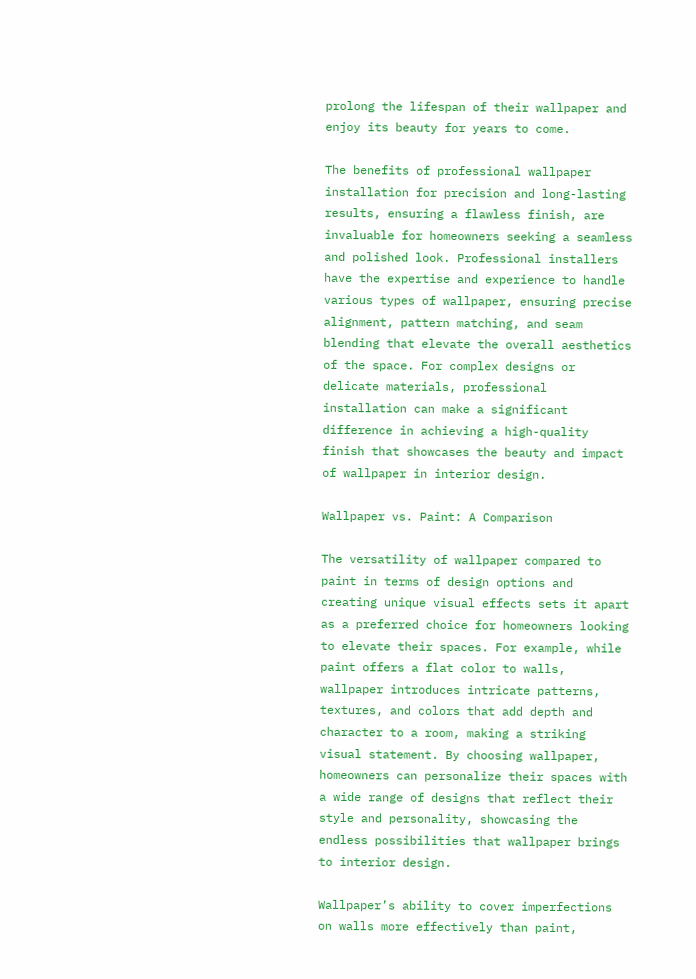prolong the lifespan of their wallpaper and enjoy its beauty for years to come.

The benefits of professional wallpaper installation for precision and long-lasting results, ensuring a flawless finish, are invaluable for homeowners seeking a seamless and polished look. Professional installers have the expertise and experience to handle various types of wallpaper, ensuring precise alignment, pattern matching, and seam blending that elevate the overall aesthetics of the space. For complex designs or delicate materials, professional installation can make a significant difference in achieving a high-quality finish that showcases the beauty and impact of wallpaper in interior design.

Wallpaper vs. Paint: A Comparison

The versatility of wallpaper compared to paint in terms of design options and creating unique visual effects sets it apart as a preferred choice for homeowners looking to elevate their spaces. For example, while paint offers a flat color to walls, wallpaper introduces intricate patterns, textures, and colors that add depth and character to a room, making a striking visual statement. By choosing wallpaper, homeowners can personalize their spaces with a wide range of designs that reflect their style and personality, showcasing the endless possibilities that wallpaper brings to interior design.

Wallpaper’s ability to cover imperfections on walls more effectively than paint,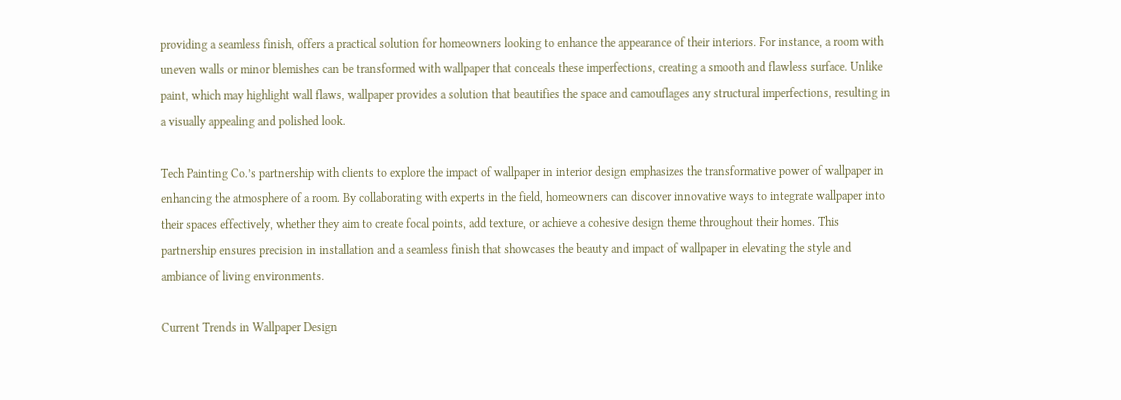providing a seamless finish, offers a practical solution for homeowners looking to enhance the appearance of their interiors. For instance, a room with uneven walls or minor blemishes can be transformed with wallpaper that conceals these imperfections, creating a smooth and flawless surface. Unlike paint, which may highlight wall flaws, wallpaper provides a solution that beautifies the space and camouflages any structural imperfections, resulting in a visually appealing and polished look.

Tech Painting Co.’s partnership with clients to explore the impact of wallpaper in interior design emphasizes the transformative power of wallpaper in enhancing the atmosphere of a room. By collaborating with experts in the field, homeowners can discover innovative ways to integrate wallpaper into their spaces effectively, whether they aim to create focal points, add texture, or achieve a cohesive design theme throughout their homes. This partnership ensures precision in installation and a seamless finish that showcases the beauty and impact of wallpaper in elevating the style and ambiance of living environments.

Current Trends in Wallpaper Design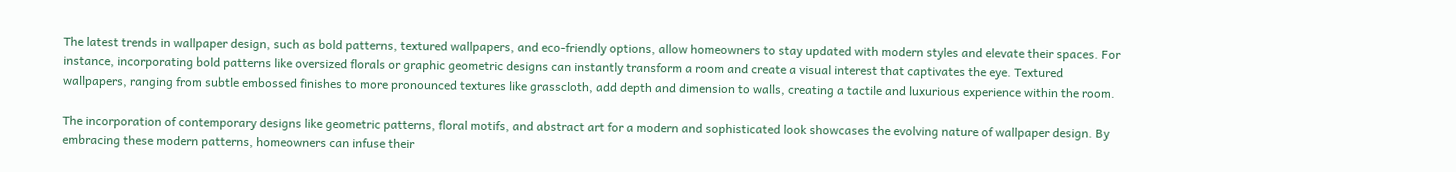The latest trends in wallpaper design, such as bold patterns, textured wallpapers, and eco-friendly options, allow homeowners to stay updated with modern styles and elevate their spaces. For instance, incorporating bold patterns like oversized florals or graphic geometric designs can instantly transform a room and create a visual interest that captivates the eye. Textured wallpapers, ranging from subtle embossed finishes to more pronounced textures like grasscloth, add depth and dimension to walls, creating a tactile and luxurious experience within the room.

The incorporation of contemporary designs like geometric patterns, floral motifs, and abstract art for a modern and sophisticated look showcases the evolving nature of wallpaper design. By embracing these modern patterns, homeowners can infuse their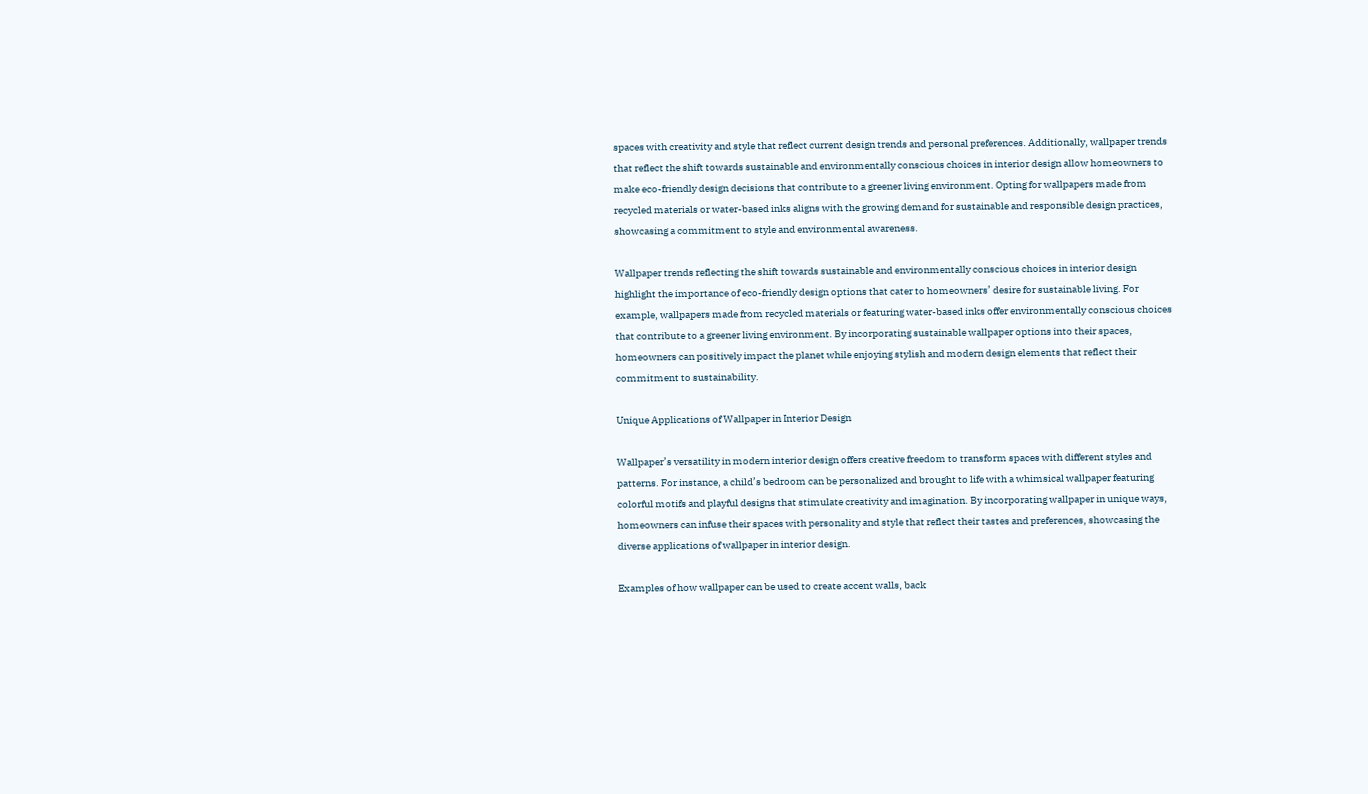spaces with creativity and style that reflect current design trends and personal preferences. Additionally, wallpaper trends that reflect the shift towards sustainable and environmentally conscious choices in interior design allow homeowners to make eco-friendly design decisions that contribute to a greener living environment. Opting for wallpapers made from recycled materials or water-based inks aligns with the growing demand for sustainable and responsible design practices, showcasing a commitment to style and environmental awareness.

Wallpaper trends reflecting the shift towards sustainable and environmentally conscious choices in interior design highlight the importance of eco-friendly design options that cater to homeowners’ desire for sustainable living. For example, wallpapers made from recycled materials or featuring water-based inks offer environmentally conscious choices that contribute to a greener living environment. By incorporating sustainable wallpaper options into their spaces, homeowners can positively impact the planet while enjoying stylish and modern design elements that reflect their commitment to sustainability.

Unique Applications of Wallpaper in Interior Design

Wallpaper’s versatility in modern interior design offers creative freedom to transform spaces with different styles and patterns. For instance, a child’s bedroom can be personalized and brought to life with a whimsical wallpaper featuring colorful motifs and playful designs that stimulate creativity and imagination. By incorporating wallpaper in unique ways, homeowners can infuse their spaces with personality and style that reflect their tastes and preferences, showcasing the diverse applications of wallpaper in interior design.

Examples of how wallpaper can be used to create accent walls, back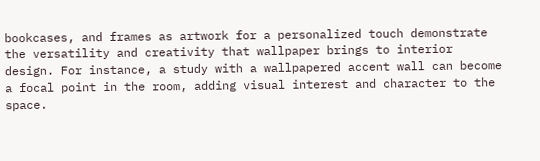bookcases, and frames as artwork for a personalized touch demonstrate the versatility and creativity that wallpaper brings to interior design. For instance, a study with a wallpapered accent wall can become a focal point in the room, adding visual interest and character to the space.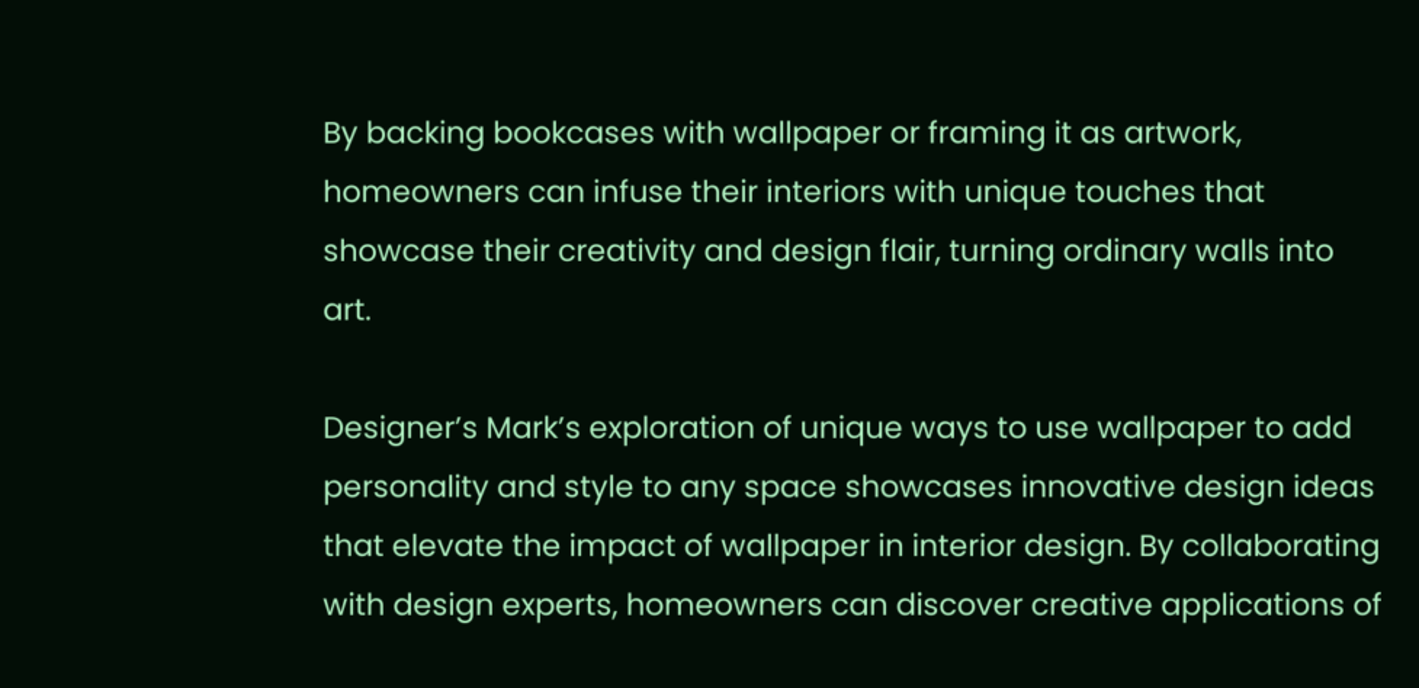By backing bookcases with wallpaper or framing it as artwork, homeowners can infuse their interiors with unique touches that showcase their creativity and design flair, turning ordinary walls into art.

Designer’s Mark’s exploration of unique ways to use wallpaper to add personality and style to any space showcases innovative design ideas that elevate the impact of wallpaper in interior design. By collaborating with design experts, homeowners can discover creative applications of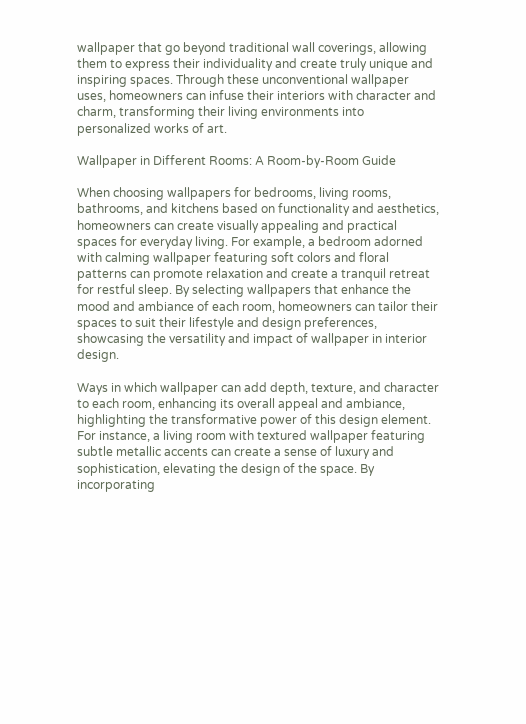wallpaper that go beyond traditional wall coverings, allowing them to express their individuality and create truly unique and inspiring spaces. Through these unconventional wallpaper uses, homeowners can infuse their interiors with character and charm, transforming their living environments into personalized works of art.

Wallpaper in Different Rooms: A Room-by-Room Guide

When choosing wallpapers for bedrooms, living rooms, bathrooms, and kitchens based on functionality and aesthetics, homeowners can create visually appealing and practical spaces for everyday living. For example, a bedroom adorned with calming wallpaper featuring soft colors and floral patterns can promote relaxation and create a tranquil retreat for restful sleep. By selecting wallpapers that enhance the mood and ambiance of each room, homeowners can tailor their spaces to suit their lifestyle and design preferences, showcasing the versatility and impact of wallpaper in interior design.

Ways in which wallpaper can add depth, texture, and character to each room, enhancing its overall appeal and ambiance, highlighting the transformative power of this design element. For instance, a living room with textured wallpaper featuring subtle metallic accents can create a sense of luxury and sophistication, elevating the design of the space. By incorporating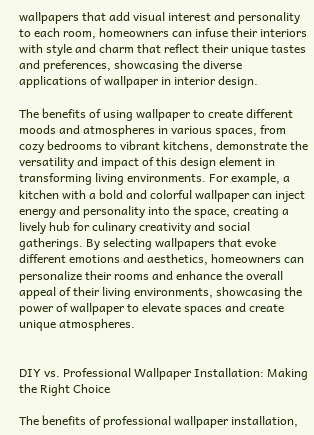wallpapers that add visual interest and personality to each room, homeowners can infuse their interiors with style and charm that reflect their unique tastes and preferences, showcasing the diverse applications of wallpaper in interior design.

The benefits of using wallpaper to create different moods and atmospheres in various spaces, from cozy bedrooms to vibrant kitchens, demonstrate the versatility and impact of this design element in transforming living environments. For example, a kitchen with a bold and colorful wallpaper can inject energy and personality into the space, creating a lively hub for culinary creativity and social gatherings. By selecting wallpapers that evoke different emotions and aesthetics, homeowners can personalize their rooms and enhance the overall appeal of their living environments, showcasing the power of wallpaper to elevate spaces and create unique atmospheres.


DIY vs. Professional Wallpaper Installation: Making the Right Choice

The benefits of professional wallpaper installation,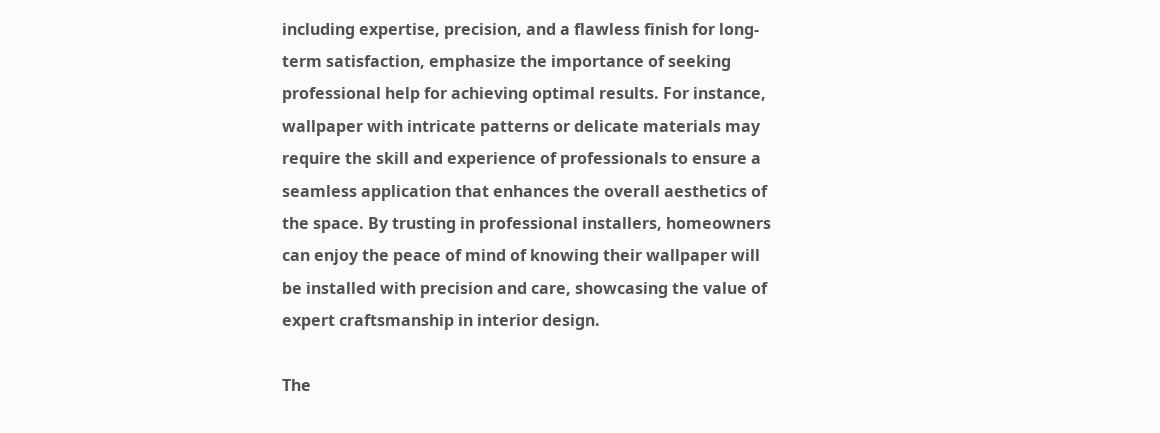including expertise, precision, and a flawless finish for long-term satisfaction, emphasize the importance of seeking professional help for achieving optimal results. For instance, wallpaper with intricate patterns or delicate materials may require the skill and experience of professionals to ensure a seamless application that enhances the overall aesthetics of the space. By trusting in professional installers, homeowners can enjoy the peace of mind of knowing their wallpaper will be installed with precision and care, showcasing the value of expert craftsmanship in interior design.

The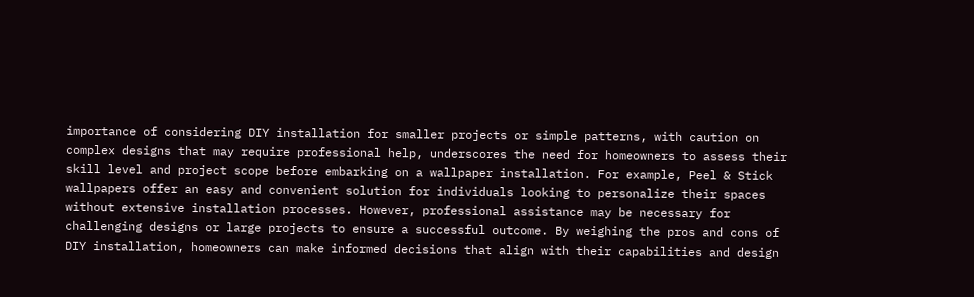importance of considering DIY installation for smaller projects or simple patterns, with caution on complex designs that may require professional help, underscores the need for homeowners to assess their skill level and project scope before embarking on a wallpaper installation. For example, Peel & Stick wallpapers offer an easy and convenient solution for individuals looking to personalize their spaces without extensive installation processes. However, professional assistance may be necessary for challenging designs or large projects to ensure a successful outcome. By weighing the pros and cons of DIY installation, homeowners can make informed decisions that align with their capabilities and design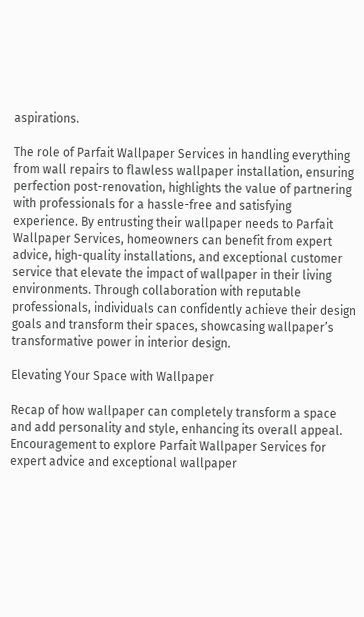aspirations.

The role of Parfait Wallpaper Services in handling everything from wall repairs to flawless wallpaper installation, ensuring perfection post-renovation, highlights the value of partnering with professionals for a hassle-free and satisfying experience. By entrusting their wallpaper needs to Parfait Wallpaper Services, homeowners can benefit from expert advice, high-quality installations, and exceptional customer service that elevate the impact of wallpaper in their living environments. Through collaboration with reputable professionals, individuals can confidently achieve their design goals and transform their spaces, showcasing wallpaper’s transformative power in interior design.

Elevating Your Space with Wallpaper

Recap of how wallpaper can completely transform a space and add personality and style, enhancing its overall appeal. Encouragement to explore Parfait Wallpaper Services for expert advice and exceptional wallpaper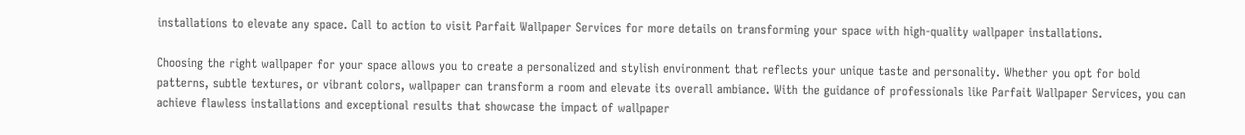installations to elevate any space. Call to action to visit Parfait Wallpaper Services for more details on transforming your space with high-quality wallpaper installations.

Choosing the right wallpaper for your space allows you to create a personalized and stylish environment that reflects your unique taste and personality. Whether you opt for bold patterns, subtle textures, or vibrant colors, wallpaper can transform a room and elevate its overall ambiance. With the guidance of professionals like Parfait Wallpaper Services, you can achieve flawless installations and exceptional results that showcase the impact of wallpaper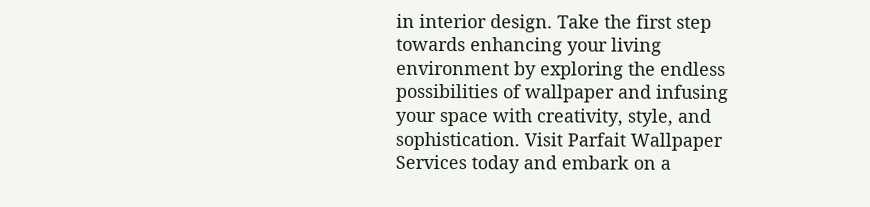in interior design. Take the first step towards enhancing your living environment by exploring the endless possibilities of wallpaper and infusing your space with creativity, style, and sophistication. Visit Parfait Wallpaper Services today and embark on a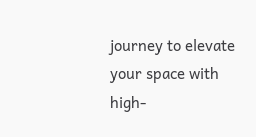journey to elevate your space with high-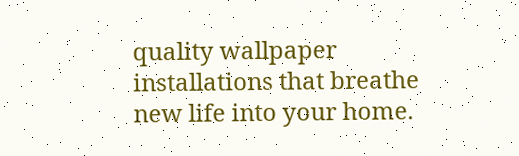quality wallpaper installations that breathe new life into your home.